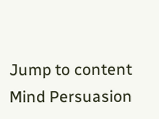Jump to content
Mind Persuasion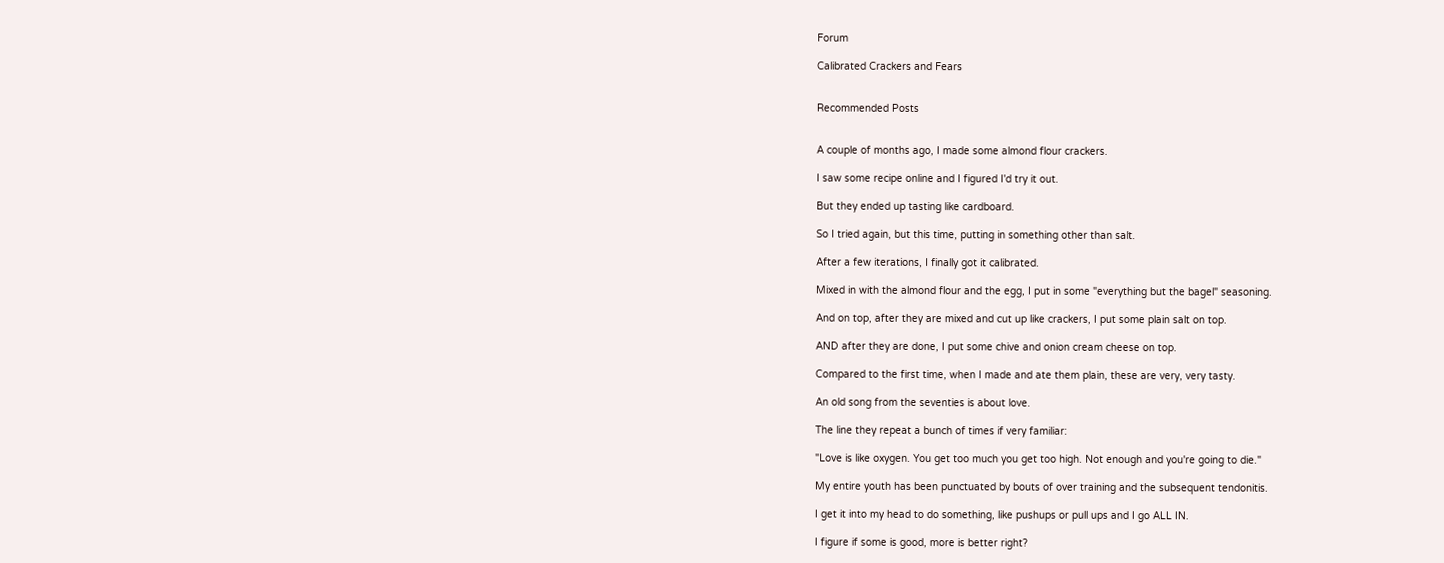Forum

Calibrated Crackers and Fears


Recommended Posts


A couple of months ago, I made some almond flour crackers.

I saw some recipe online and I figured I'd try it out.

But they ended up tasting like cardboard.

So I tried again, but this time, putting in something other than salt.

After a few iterations, I finally got it calibrated.

Mixed in with the almond flour and the egg, I put in some "everything but the bagel" seasoning.

And on top, after they are mixed and cut up like crackers, I put some plain salt on top.

AND after they are done, I put some chive and onion cream cheese on top.

Compared to the first time, when I made and ate them plain, these are very, very tasty.

An old song from the seventies is about love.

The line they repeat a bunch of times if very familiar:

"Love is like oxygen. You get too much you get too high. Not enough and you're going to die."

My entire youth has been punctuated by bouts of over training and the subsequent tendonitis.

I get it into my head to do something, like pushups or pull ups and I go ALL IN.

I figure if some is good, more is better right?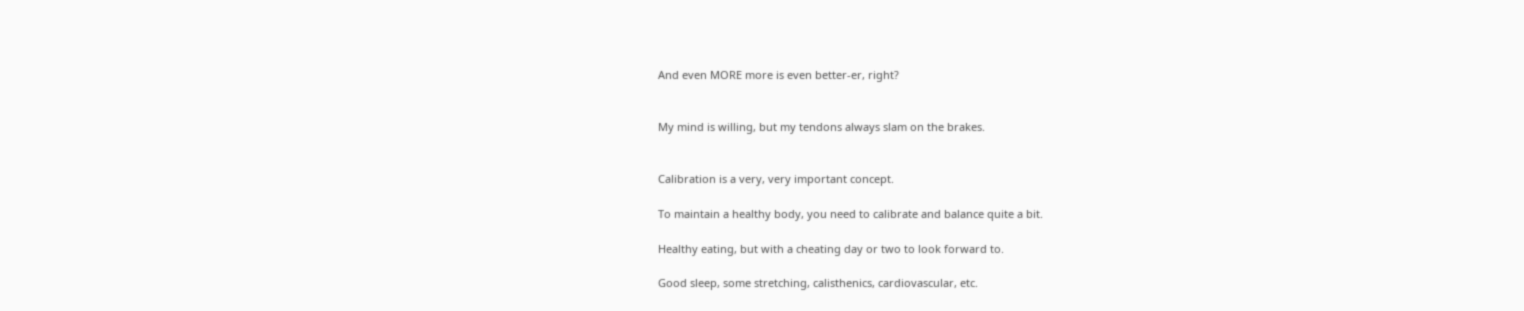And even MORE more is even better-er, right?


My mind is willing, but my tendons always slam on the brakes.


Calibration is a very, very important concept.

To maintain a healthy body, you need to calibrate and balance quite a bit.

Healthy eating, but with a cheating day or two to look forward to.

Good sleep, some stretching, calisthenics, cardiovascular, etc.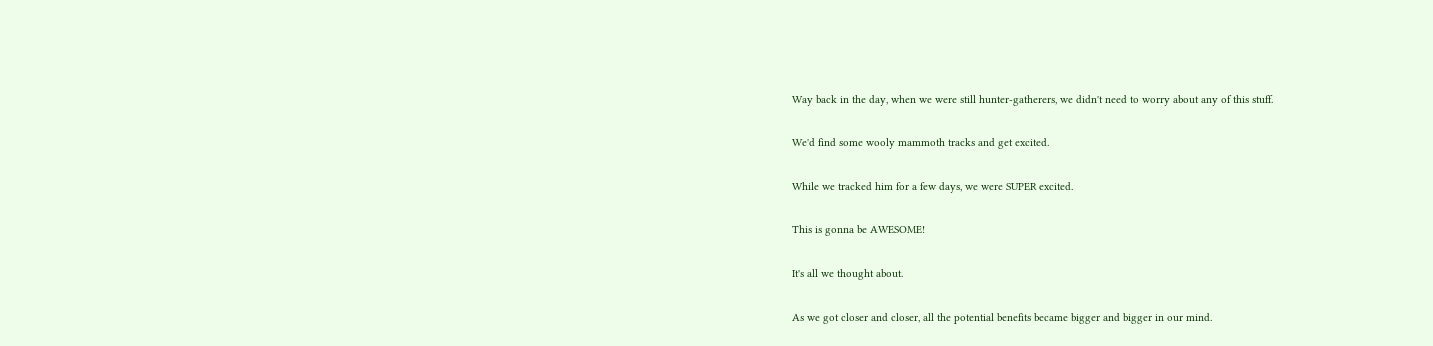Way back in the day, when we were still hunter-gatherers, we didn't need to worry about any of this stuff.

We'd find some wooly mammoth tracks and get excited.

While we tracked him for a few days, we were SUPER excited.

This is gonna be AWESOME!

It's all we thought about.

As we got closer and closer, all the potential benefits became bigger and bigger in our mind.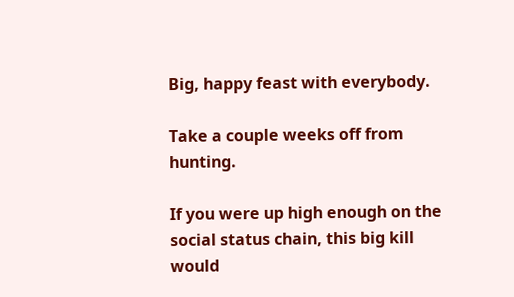Big, happy feast with everybody.

Take a couple weeks off from hunting.

If you were up high enough on the social status chain, this big kill would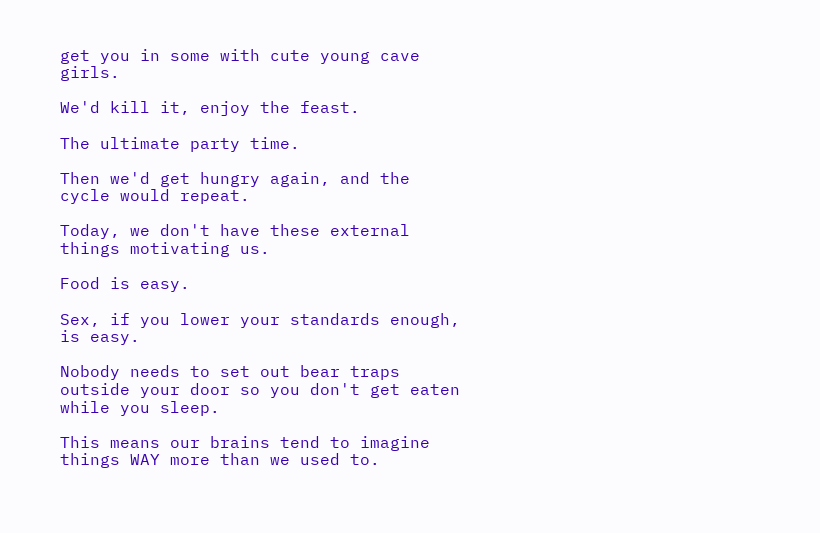get you in some with cute young cave girls.

We'd kill it, enjoy the feast.

The ultimate party time.

Then we'd get hungry again, and the cycle would repeat.

Today, we don't have these external things motivating us.

Food is easy.

Sex, if you lower your standards enough, is easy.

Nobody needs to set out bear traps outside your door so you don't get eaten while you sleep.

This means our brains tend to imagine things WAY more than we used to.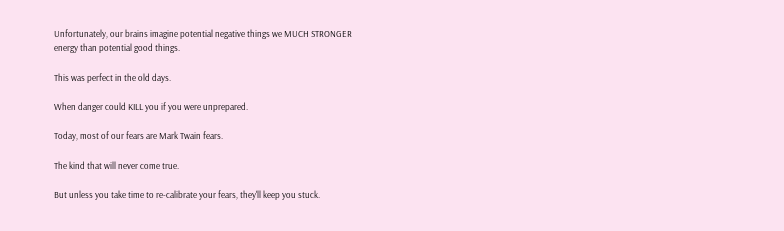Unfortunately, our brains imagine potential negative things we MUCH STRONGER energy than potential good things.

This was perfect in the old days.

When danger could KILL you if you were unprepared.

Today, most of our fears are Mark Twain fears.

The kind that will never come true.

But unless you take time to re-calibrate your fears, they'll keep you stuck.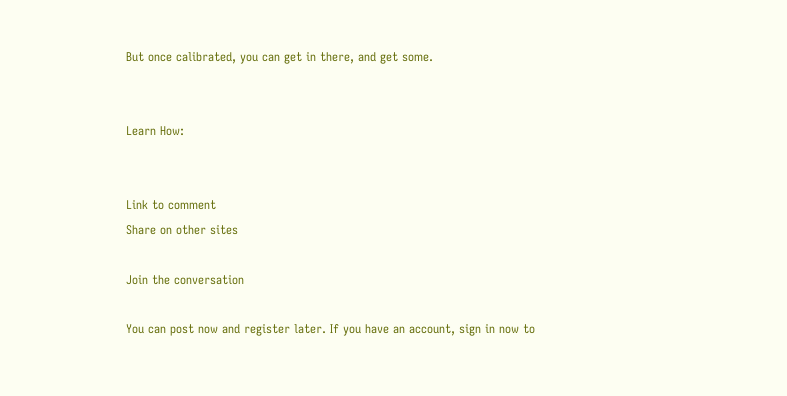But once calibrated, you can get in there, and get some.


Learn How:


Link to comment
Share on other sites

Join the conversation

You can post now and register later. If you have an account, sign in now to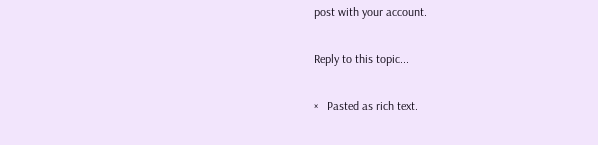post with your account.

Reply to this topic...

×   Pasted as rich text.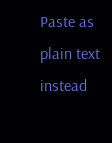Paste as plain text instead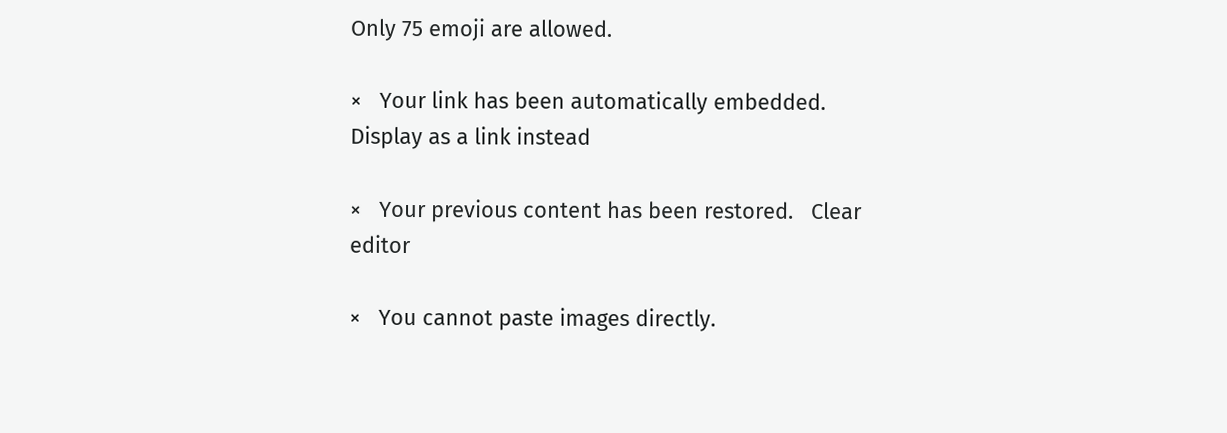Only 75 emoji are allowed.

×   Your link has been automatically embedded.   Display as a link instead

×   Your previous content has been restored.   Clear editor

×   You cannot paste images directly.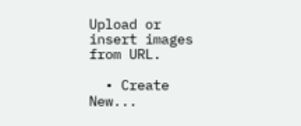Upload or insert images from URL.

  • Create New...